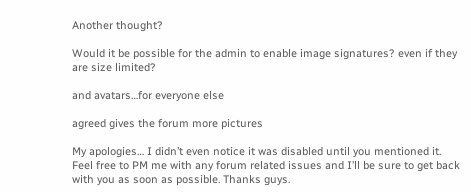Another thought?

Would it be possible for the admin to enable image signatures? even if they are size limited?

and avatars…for everyone else

agreed gives the forum more pictures

My apologies… I didn’t even notice it was disabled until you mentioned it. Feel free to PM me with any forum related issues and I’ll be sure to get back with you as soon as possible. Thanks guys.